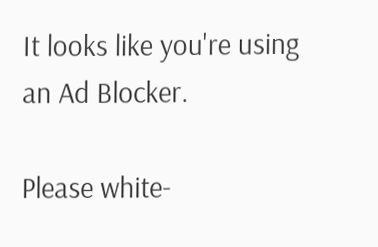It looks like you're using an Ad Blocker.

Please white-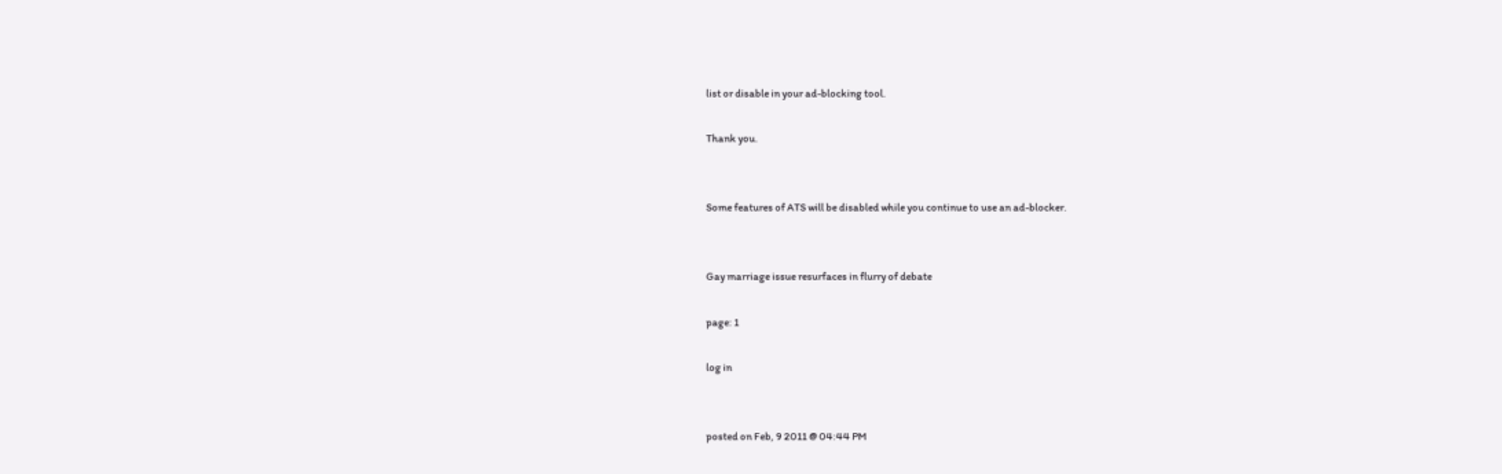list or disable in your ad-blocking tool.

Thank you.


Some features of ATS will be disabled while you continue to use an ad-blocker.


Gay marriage issue resurfaces in flurry of debate

page: 1

log in


posted on Feb, 9 2011 @ 04:44 PM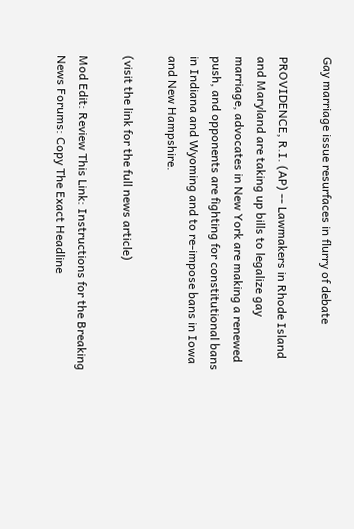Gay marriage issue resurfaces in flurry of debate

PROVIDENCE, R.I. (AP) -- Lawmakers in Rhode Island and Maryland are taking up bills to legalize gay marriage, advocates in New York are making a renewed push, and opponents are fighting for constitutional bans in Indiana and Wyoming and to re-impose bans in Iowa and New Hampshire.

(visit the link for the full news article)

Mod Edit: Review This Link: Instructions for the Breaking News Forums: Copy The Exact Headline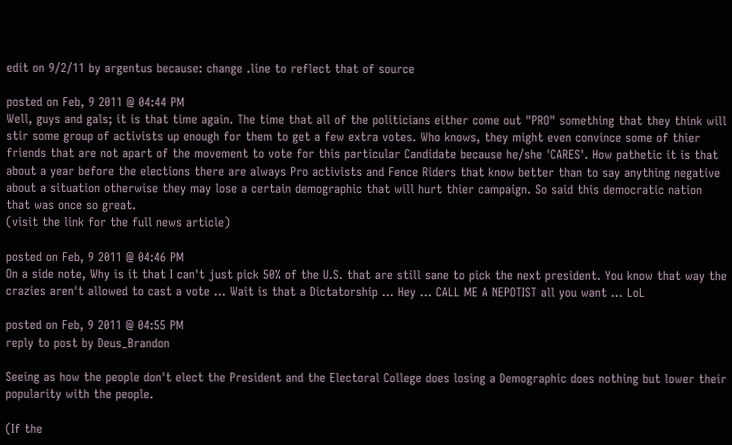edit on 9/2/11 by argentus because: change .line to reflect that of source

posted on Feb, 9 2011 @ 04:44 PM
Well, guys and gals; it is that time again. The time that all of the politicians either come out "PRO" something that they think will stir some group of activists up enough for them to get a few extra votes. Who knows, they might even convince some of thier friends that are not apart of the movement to vote for this particular Candidate because he/she 'CARES'. How pathetic it is that about a year before the elections there are always Pro activists and Fence Riders that know better than to say anything negative about a situation otherwise they may lose a certain demographic that will hurt thier campaign. So said this democratic nation that was once so great.
(visit the link for the full news article)

posted on Feb, 9 2011 @ 04:46 PM
On a side note, Why is it that I can't just pick 50% of the U.S. that are still sane to pick the next president. You know that way the crazies aren't allowed to cast a vote ... Wait is that a Dictatorship ... Hey ... CALL ME A NEPOTIST all you want ... LoL

posted on Feb, 9 2011 @ 04:55 PM
reply to post by Deus_Brandon

Seeing as how the people don't elect the President and the Electoral College does losing a Demographic does nothing but lower their popularity with the people.

(If the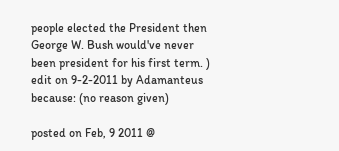people elected the President then George W. Bush would've never been president for his first term. )
edit on 9-2-2011 by Adamanteus because: (no reason given)

posted on Feb, 9 2011 @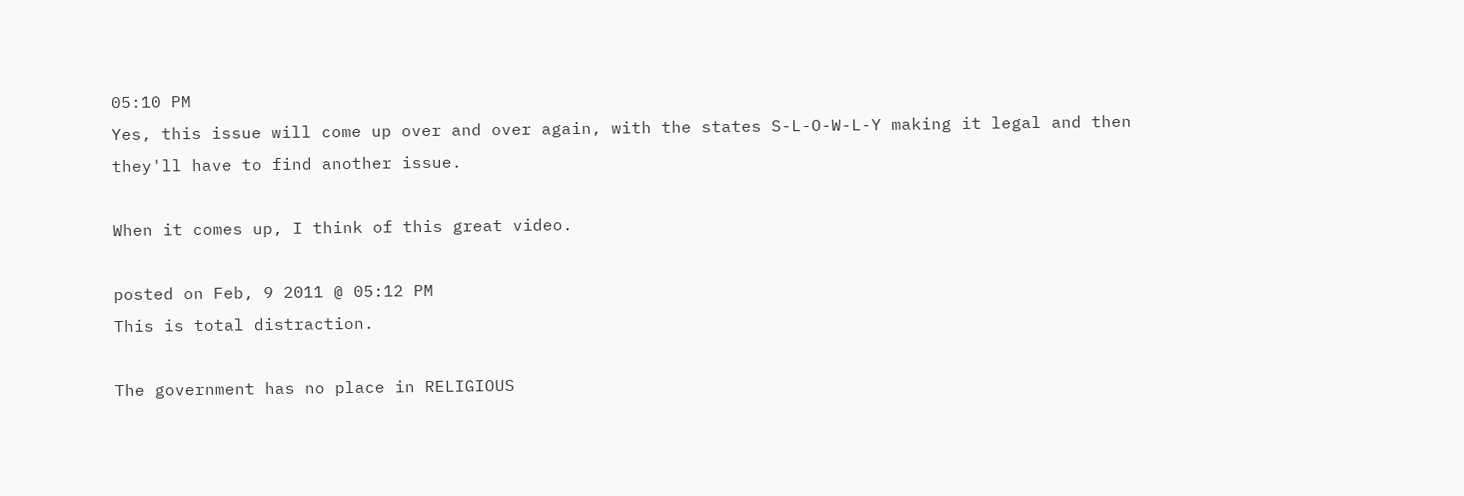05:10 PM
Yes, this issue will come up over and over again, with the states S-L-O-W-L-Y making it legal and then they'll have to find another issue.

When it comes up, I think of this great video.

posted on Feb, 9 2011 @ 05:12 PM
This is total distraction.

The government has no place in RELIGIOUS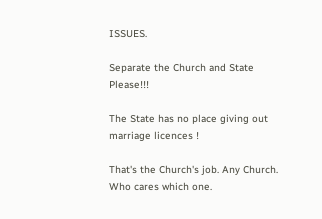ISSUES.

Separate the Church and State Please!!!

The State has no place giving out marriage licences !

That's the Church's job. Any Church. Who cares which one.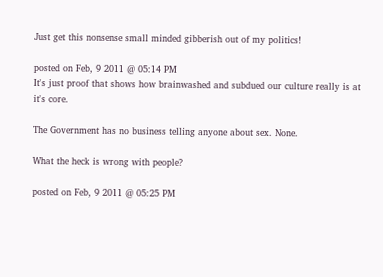Just get this nonsense small minded gibberish out of my politics!

posted on Feb, 9 2011 @ 05:14 PM
It's just proof that shows how brainwashed and subdued our culture really is at it's core.

The Government has no business telling anyone about sex. None.

What the heck is wrong with people?

posted on Feb, 9 2011 @ 05:25 PM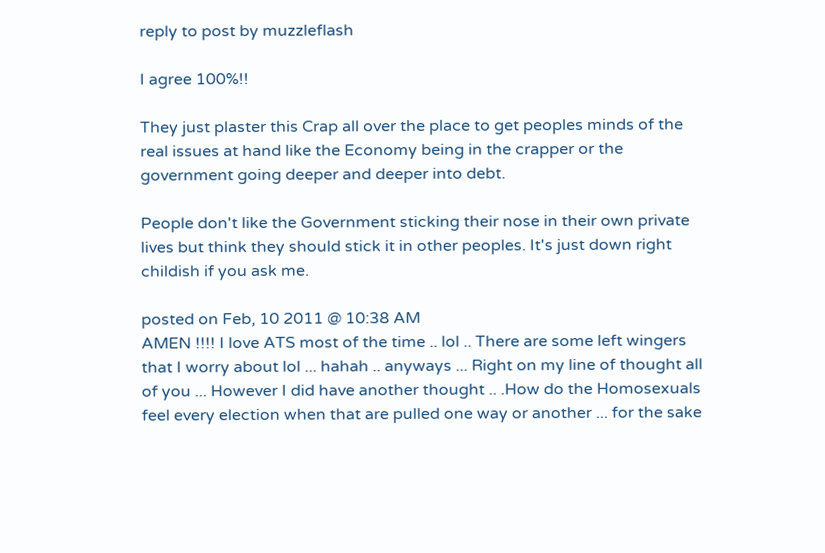reply to post by muzzleflash

I agree 100%!!

They just plaster this Crap all over the place to get peoples minds of the real issues at hand like the Economy being in the crapper or the government going deeper and deeper into debt.

People don't like the Government sticking their nose in their own private lives but think they should stick it in other peoples. It's just down right childish if you ask me.

posted on Feb, 10 2011 @ 10:38 AM
AMEN !!!! I love ATS most of the time .. lol .. There are some left wingers that I worry about lol ... hahah .. anyways ... Right on my line of thought all of you ... However I did have another thought .. .How do the Homosexuals feel every election when that are pulled one way or another ... for the sake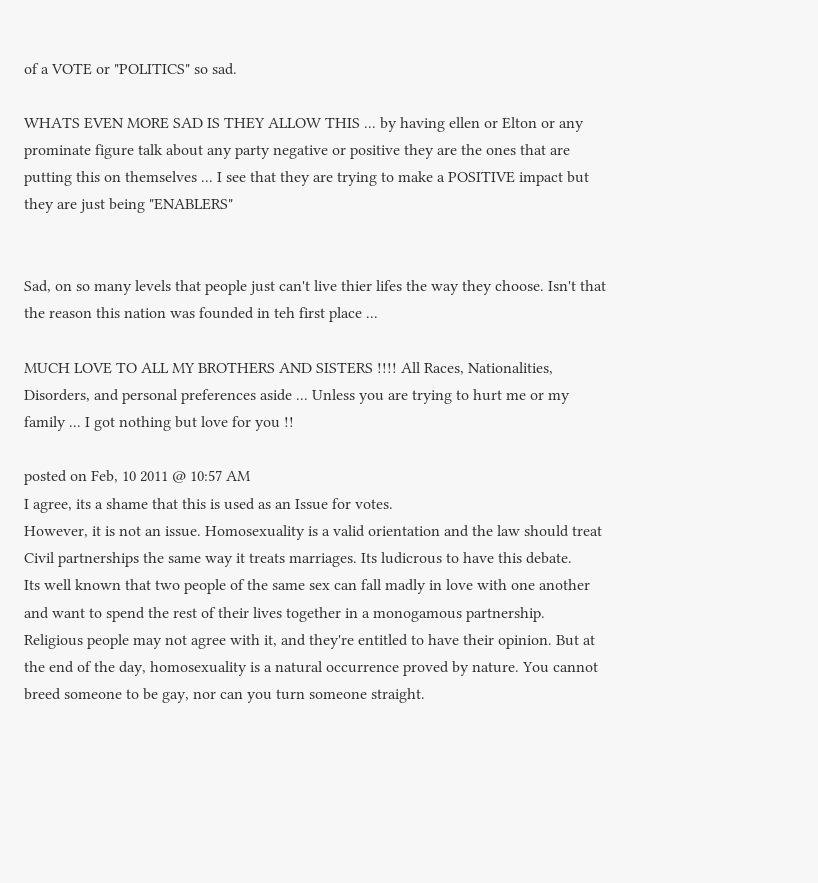of a VOTE or "POLITICS" so sad.

WHATS EVEN MORE SAD IS THEY ALLOW THIS ... by having ellen or Elton or any prominate figure talk about any party negative or positive they are the ones that are putting this on themselves ... I see that they are trying to make a POSITIVE impact but they are just being "ENABLERS"


Sad, on so many levels that people just can't live thier lifes the way they choose. Isn't that the reason this nation was founded in teh first place ...

MUCH LOVE TO ALL MY BROTHERS AND SISTERS !!!! All Races, Nationalities, Disorders, and personal preferences aside ... Unless you are trying to hurt me or my family ... I got nothing but love for you !!

posted on Feb, 10 2011 @ 10:57 AM
I agree, its a shame that this is used as an Issue for votes.
However, it is not an issue. Homosexuality is a valid orientation and the law should treat Civil partnerships the same way it treats marriages. Its ludicrous to have this debate.
Its well known that two people of the same sex can fall madly in love with one another and want to spend the rest of their lives together in a monogamous partnership. Religious people may not agree with it, and they're entitled to have their opinion. But at the end of the day, homosexuality is a natural occurrence proved by nature. You cannot breed someone to be gay, nor can you turn someone straight.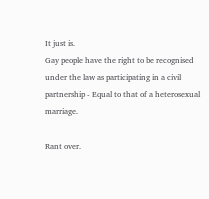It just is.
Gay people have the right to be recognised under the law as participating in a civil partnership - Equal to that of a heterosexual marriage.

Rant over.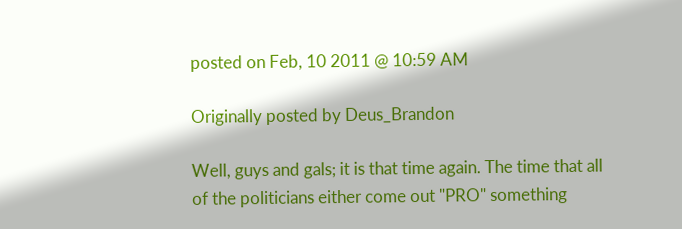posted on Feb, 10 2011 @ 10:59 AM

Originally posted by Deus_Brandon

Well, guys and gals; it is that time again. The time that all of the politicians either come out "PRO" something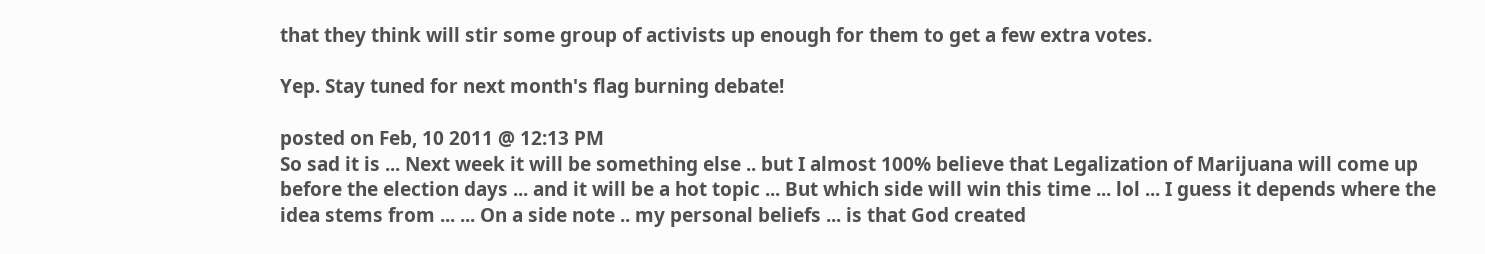that they think will stir some group of activists up enough for them to get a few extra votes.

Yep. Stay tuned for next month's flag burning debate!

posted on Feb, 10 2011 @ 12:13 PM
So sad it is ... Next week it will be something else .. but I almost 100% believe that Legalization of Marijuana will come up before the election days ... and it will be a hot topic ... But which side will win this time ... lol ... I guess it depends where the idea stems from ... ... On a side note .. my personal beliefs ... is that God created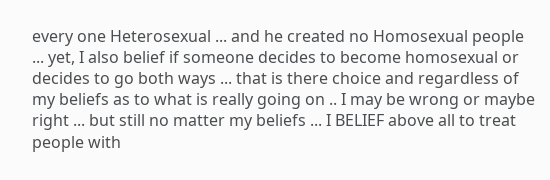every one Heterosexual ... and he created no Homosexual people ... yet, I also belief if someone decides to become homosexual or decides to go both ways ... that is there choice and regardless of my beliefs as to what is really going on .. I may be wrong or maybe right ... but still no matter my beliefs ... I BELIEF above all to treat people with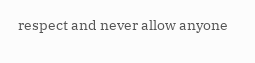respect and never allow anyone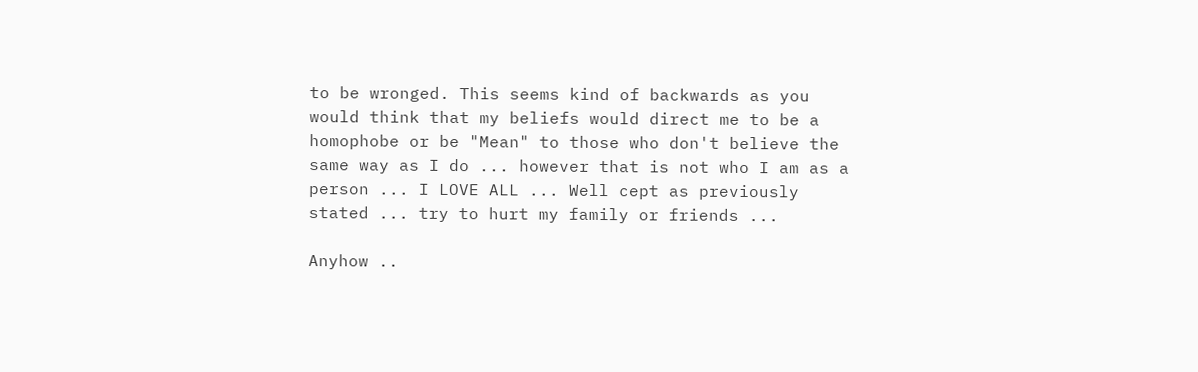to be wronged. This seems kind of backwards as you would think that my beliefs would direct me to be a homophobe or be "Mean" to those who don't believe the same way as I do ... however that is not who I am as a person ... I LOVE ALL ... Well cept as previously stated ... try to hurt my family or friends ...

Anyhow ..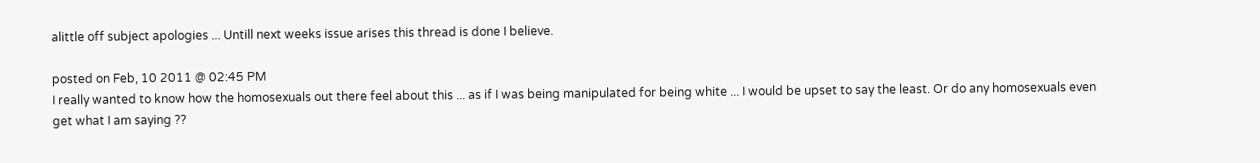alittle off subject apologies ... Untill next weeks issue arises this thread is done I believe.

posted on Feb, 10 2011 @ 02:45 PM
I really wanted to know how the homosexuals out there feel about this ... as if I was being manipulated for being white ... I would be upset to say the least. Or do any homosexuals even get what I am saying ??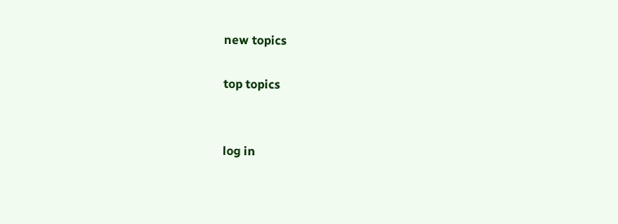new topics

top topics


log in